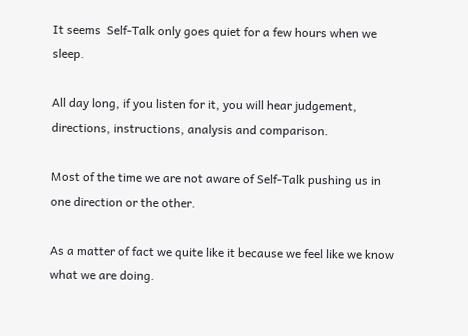It seems  Self-Talk only goes quiet for a few hours when we sleep.

All day long, if you listen for it, you will hear judgement, directions, instructions, analysis and comparison.

Most of the time we are not aware of Self-Talk pushing us in one direction or the other.

As a matter of fact we quite like it because we feel like we know what we are doing.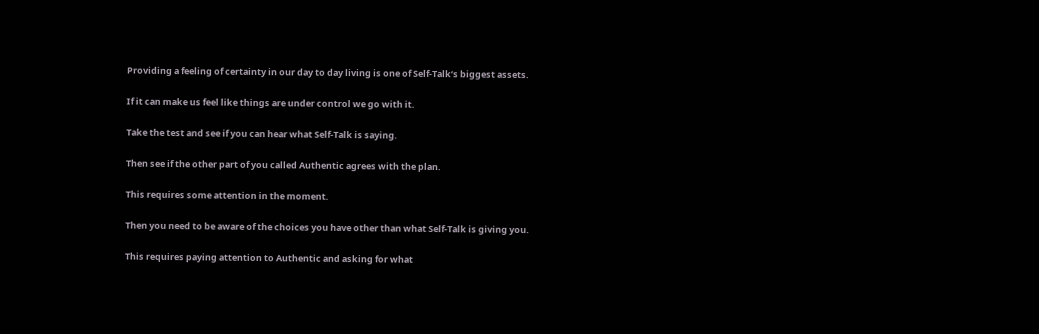Providing a feeling of certainty in our day to day living is one of Self-Talk’s biggest assets.

If it can make us feel like things are under control we go with it.

Take the test and see if you can hear what Self-Talk is saying.

Then see if the other part of you called Authentic agrees with the plan.

This requires some attention in the moment.

Then you need to be aware of the choices you have other than what Self-Talk is giving you.

This requires paying attention to Authentic and asking for what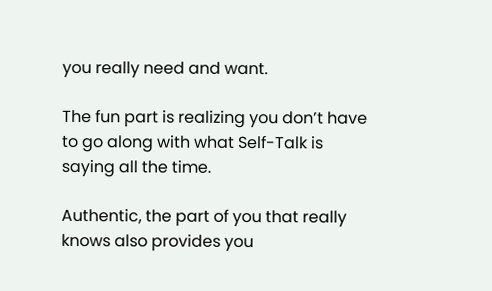you really need and want.

The fun part is realizing you don’t have to go along with what Self-Talk is saying all the time.

Authentic, the part of you that really knows also provides you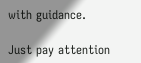with guidance.

Just pay attention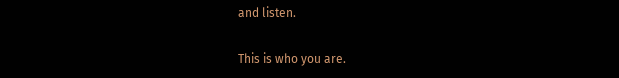and listen.

This is who you are.